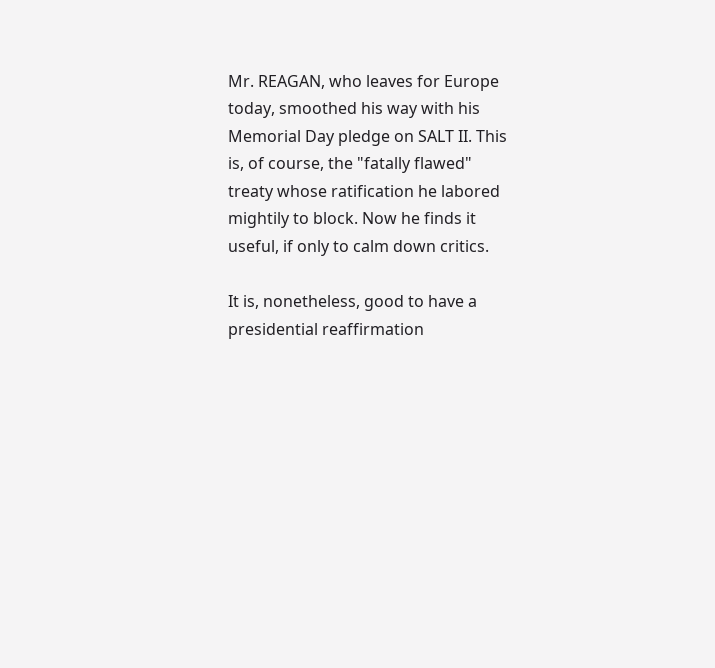Mr. REAGAN, who leaves for Europe today, smoothed his way with his Memorial Day pledge on SALT II. This is, of course, the "fatally flawed" treaty whose ratification he labored mightily to block. Now he finds it useful, if only to calm down critics.

It is, nonetheless, good to have a presidential reaffirmation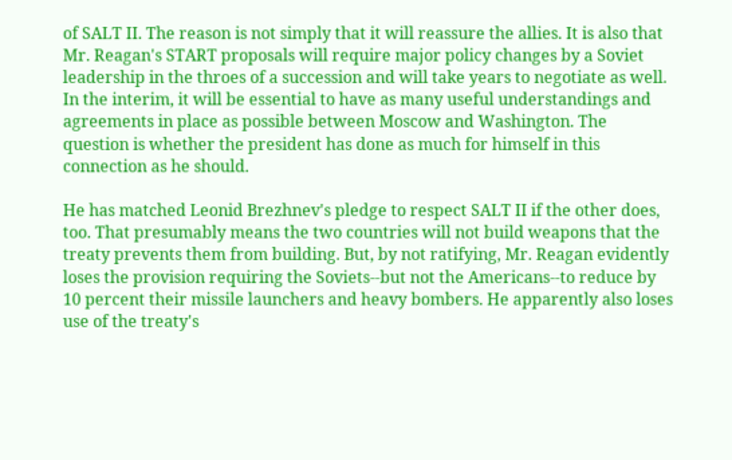of SALT II. The reason is not simply that it will reassure the allies. It is also that Mr. Reagan's START proposals will require major policy changes by a Soviet leadership in the throes of a succession and will take years to negotiate as well. In the interim, it will be essential to have as many useful understandings and agreements in place as possible between Moscow and Washington. The question is whether the president has done as much for himself in this connection as he should.

He has matched Leonid Brezhnev's pledge to respect SALT II if the other does, too. That presumably means the two countries will not build weapons that the treaty prevents them from building. But, by not ratifying, Mr. Reagan evidently loses the provision requiring the Soviets--but not the Americans--to reduce by 10 percent their missile launchers and heavy bombers. He apparently also loses use of the treaty's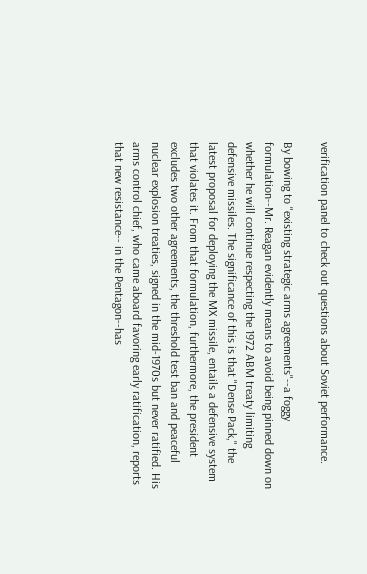verification panel to check out questions about Soviet performance.

By bowing to "existing strategic arms agreements"--a foggy formulation--Mr. Reagan evidently means to avoid being pinned down on whether he will continue respecting the 1972 ABM treaty limiting defensive missiles. The significance of this is that "Dense Pack," the latest proposal for deploying the MX missile, entails a defensive system that violates it. From that formulation, furthermore, the president excludes two other agreements, the threshold test ban and peaceful nuclear explosion treaties, signed in the mid-1970s but never ratified. His arms control chief, who came aboard favoring early ratification, reports that new resistance-- in the Pentagon--has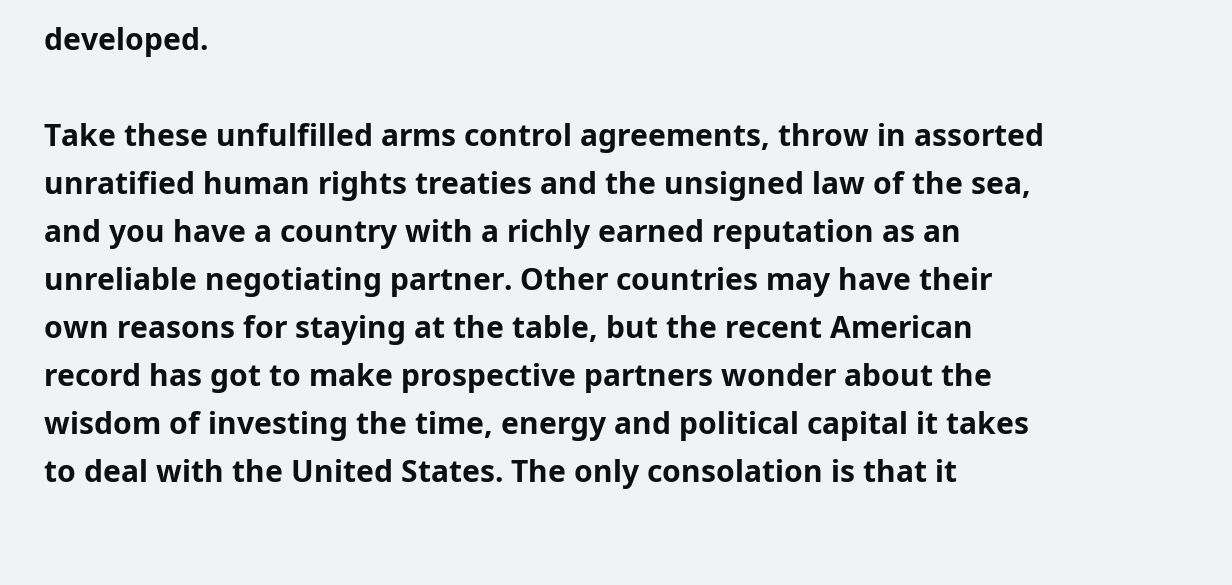developed.

Take these unfulfilled arms control agreements, throw in assorted unratified human rights treaties and the unsigned law of the sea, and you have a country with a richly earned reputation as an unreliable negotiating partner. Other countries may have their own reasons for staying at the table, but the recent American record has got to make prospective partners wonder about the wisdom of investing the time, energy and political capital it takes to deal with the United States. The only consolation is that it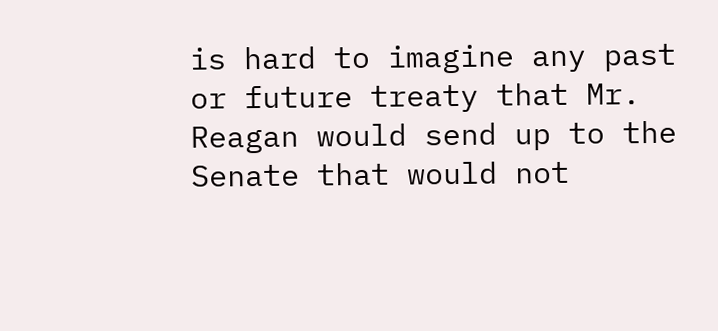is hard to imagine any past or future treaty that Mr. Reagan would send up to the Senate that would not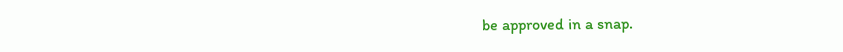be approved in a snap.